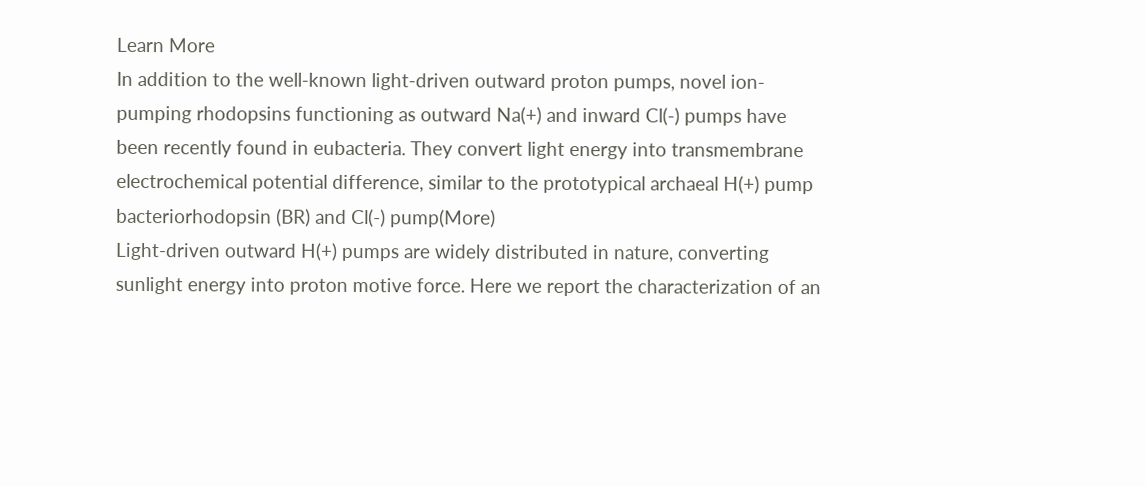Learn More
In addition to the well-known light-driven outward proton pumps, novel ion-pumping rhodopsins functioning as outward Na(+) and inward Cl(-) pumps have been recently found in eubacteria. They convert light energy into transmembrane electrochemical potential difference, similar to the prototypical archaeal H(+) pump bacteriorhodopsin (BR) and Cl(-) pump(More)
Light-driven outward H(+) pumps are widely distributed in nature, converting sunlight energy into proton motive force. Here we report the characterization of an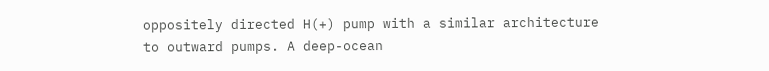oppositely directed H(+) pump with a similar architecture to outward pumps. A deep-ocean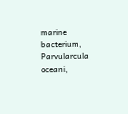marine bacterium, Parvularcula oceani,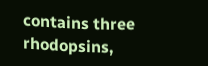contains three rhodopsins,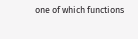one of which functions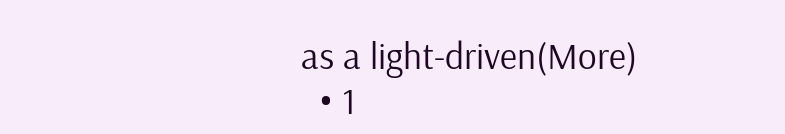as a light-driven(More)
  • 1